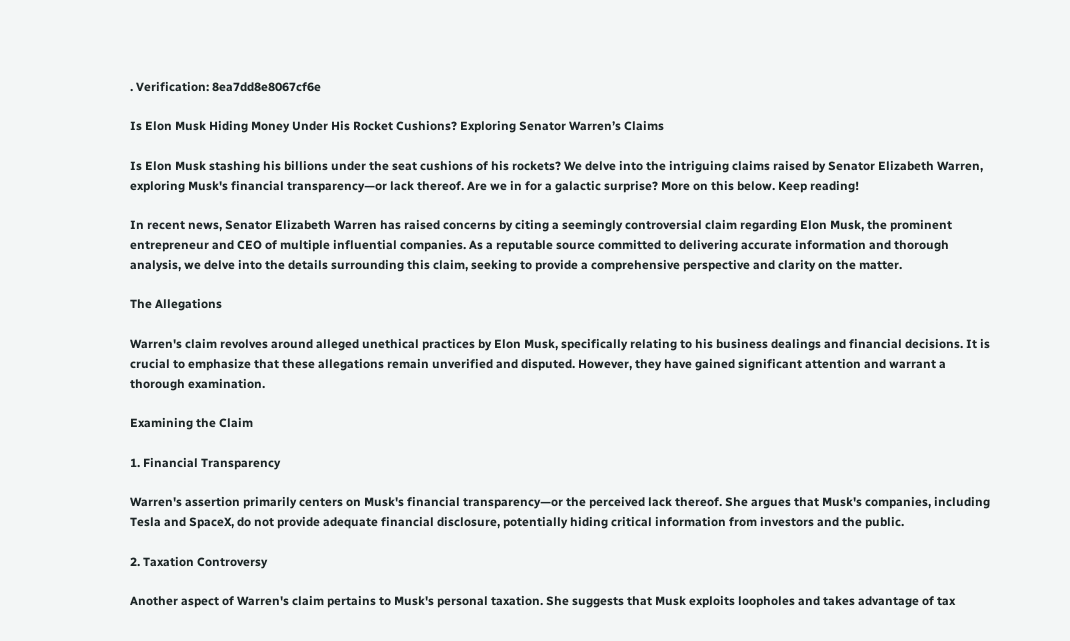. Verification: 8ea7dd8e8067cf6e

Is Elon Musk Hiding Money Under His Rocket Cushions? Exploring Senator Warren’s Claims

Is Elon Musk stashing his billions under the seat cushions of his rockets? We delve into the intriguing claims raised by Senator Elizabeth Warren, exploring Musk's financial transparency—or lack thereof. Are we in for a galactic surprise? More on this below. Keep reading!

In recent news, Senator Elizabeth Warren has raised concerns by citing a seemingly controversial claim regarding Elon Musk, the prominent entrepreneur and CEO of multiple influential companies. As a reputable source committed to delivering accurate information and thorough analysis, we delve into the details surrounding this claim, seeking to provide a comprehensive perspective and clarity on the matter.

The Allegations

Warren's claim revolves around alleged unethical practices by Elon Musk, specifically relating to his business dealings and financial decisions. It is crucial to emphasize that these allegations remain unverified and disputed. However, they have gained significant attention and warrant a thorough examination.

Examining the Claim

1. Financial Transparency

Warren's assertion primarily centers on Musk's financial transparency—or the perceived lack thereof. She argues that Musk's companies, including Tesla and SpaceX, do not provide adequate financial disclosure, potentially hiding critical information from investors and the public.

2. Taxation Controversy

Another aspect of Warren's claim pertains to Musk's personal taxation. She suggests that Musk exploits loopholes and takes advantage of tax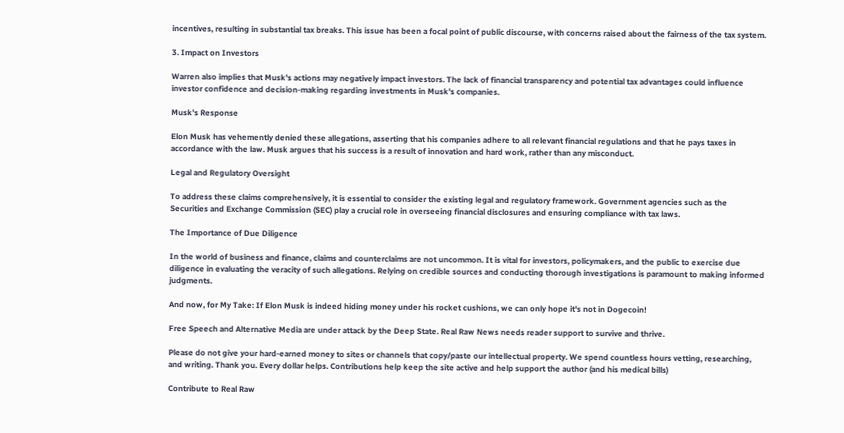incentives, resulting in substantial tax breaks. This issue has been a focal point of public discourse, with concerns raised about the fairness of the tax system.

3. Impact on Investors

Warren also implies that Musk's actions may negatively impact investors. The lack of financial transparency and potential tax advantages could influence investor confidence and decision-making regarding investments in Musk's companies.

Musk's Response

Elon Musk has vehemently denied these allegations, asserting that his companies adhere to all relevant financial regulations and that he pays taxes in accordance with the law. Musk argues that his success is a result of innovation and hard work, rather than any misconduct.

Legal and Regulatory Oversight

To address these claims comprehensively, it is essential to consider the existing legal and regulatory framework. Government agencies such as the Securities and Exchange Commission (SEC) play a crucial role in overseeing financial disclosures and ensuring compliance with tax laws.

The Importance of Due Diligence

In the world of business and finance, claims and counterclaims are not uncommon. It is vital for investors, policymakers, and the public to exercise due diligence in evaluating the veracity of such allegations. Relying on credible sources and conducting thorough investigations is paramount to making informed judgments.

And now, for My Take: If Elon Musk is indeed hiding money under his rocket cushions, we can only hope it's not in Dogecoin!

Free Speech and Alternative Media are under attack by the Deep State. Real Raw News needs reader support to survive and thrive.

Please do not give your hard-earned money to sites or channels that copy/paste our intellectual property. We spend countless hours vetting, researching, and writing. Thank you. Every dollar helps. Contributions help keep the site active and help support the author (and his medical bills)

Contribute to Real Raw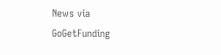News via  GoGetFunding